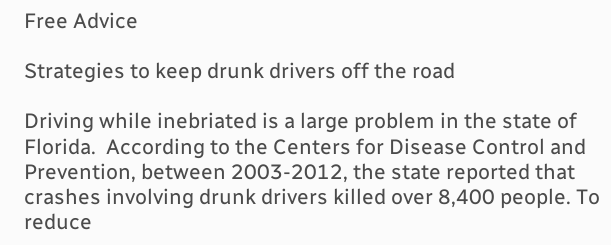Free Advice

Strategies to keep drunk drivers off the road

Driving while inebriated is a large problem in the state of Florida.  According to the Centers for Disease Control and Prevention, between 2003-2012, the state reported that crashes involving drunk drivers killed over 8,400 people. To reduce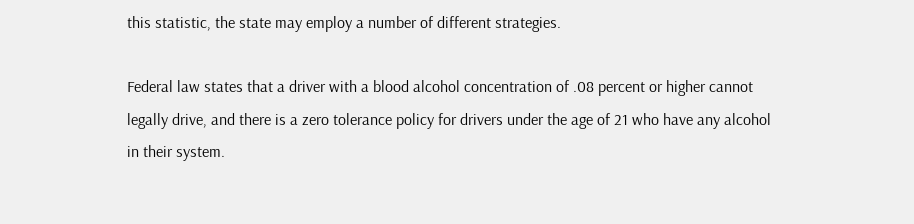this statistic, the state may employ a number of different strategies.

Federal law states that a driver with a blood alcohol concentration of .08 percent or higher cannot legally drive, and there is a zero tolerance policy for drivers under the age of 21 who have any alcohol in their system.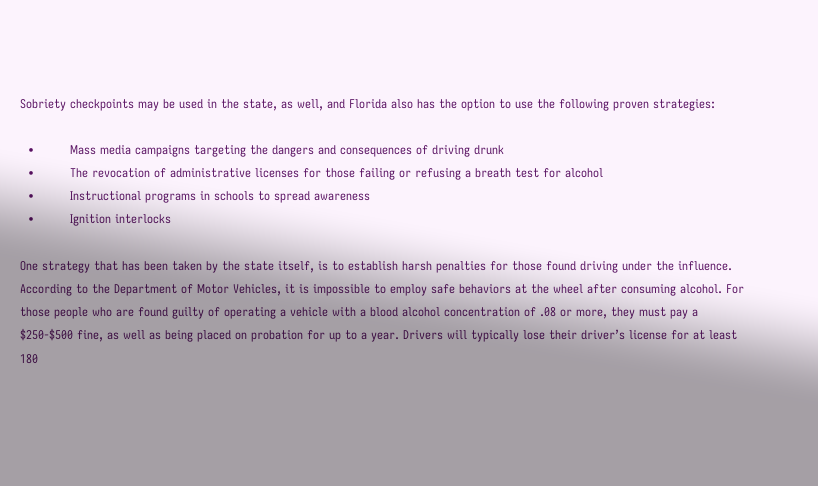Sobriety checkpoints may be used in the state, as well, and Florida also has the option to use the following proven strategies:

  •         Mass media campaigns targeting the dangers and consequences of driving drunk
  •         The revocation of administrative licenses for those failing or refusing a breath test for alcohol
  •         Instructional programs in schools to spread awareness
  •         Ignition interlocks

One strategy that has been taken by the state itself, is to establish harsh penalties for those found driving under the influence. According to the Department of Motor Vehicles, it is impossible to employ safe behaviors at the wheel after consuming alcohol. For those people who are found guilty of operating a vehicle with a blood alcohol concentration of .08 or more, they must pay a $250-$500 fine, as well as being placed on probation for up to a year. Drivers will typically lose their driver’s license for at least 180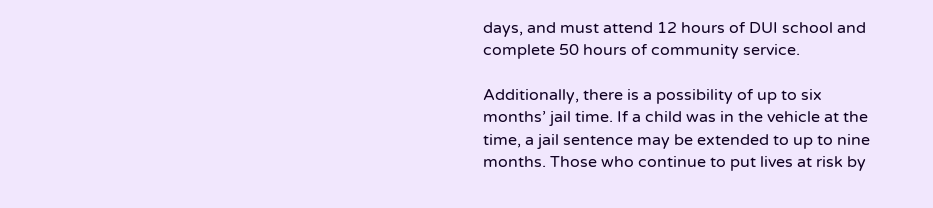days, and must attend 12 hours of DUI school and complete 50 hours of community service.

Additionally, there is a possibility of up to six months’ jail time. If a child was in the vehicle at the time, a jail sentence may be extended to up to nine months. Those who continue to put lives at risk by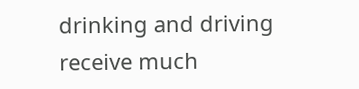drinking and driving receive much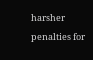harsher penalties for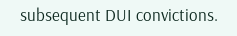subsequent DUI convictions.